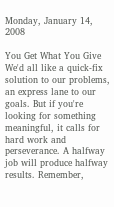Monday, January 14, 2008

You Get What You Give
We'd all like a quick-fix solution to our problems, an express lane to our goals. But if you're looking for something meaningful, it calls for hard work and perseverance. A halfway job will produce halfway results. Remember,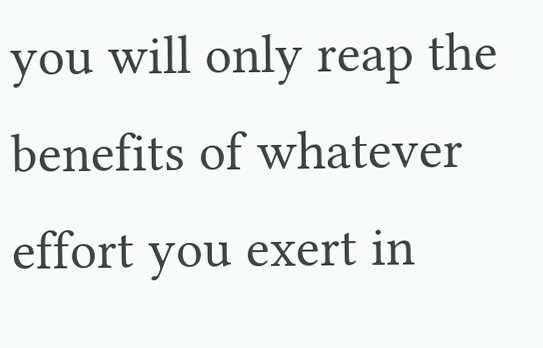you will only reap the benefits of whatever effort you exert in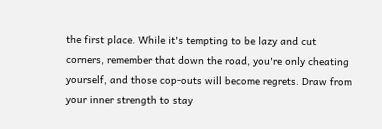the first place. While it's tempting to be lazy and cut corners, remember that down the road, you're only cheating yourself, and those cop-outs will become regrets. Draw from your inner strength to stay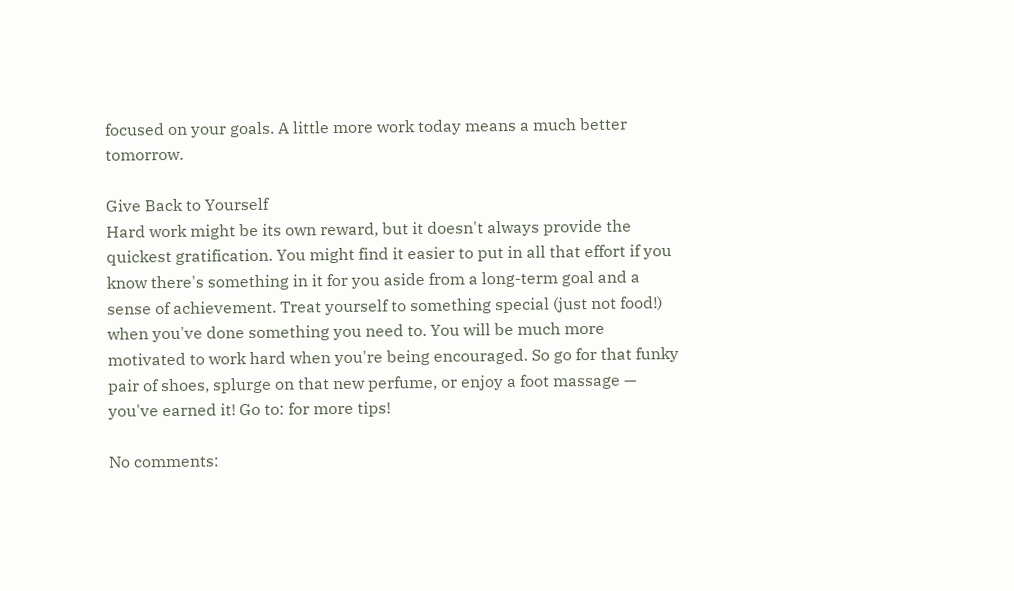focused on your goals. A little more work today means a much better tomorrow.

Give Back to Yourself
Hard work might be its own reward, but it doesn't always provide the quickest gratification. You might find it easier to put in all that effort if you know there's something in it for you aside from a long-term goal and a sense of achievement. Treat yourself to something special (just not food!) when you've done something you need to. You will be much more motivated to work hard when you're being encouraged. So go for that funky pair of shoes, splurge on that new perfume, or enjoy a foot massage — you've earned it! Go to: for more tips!

No comments: